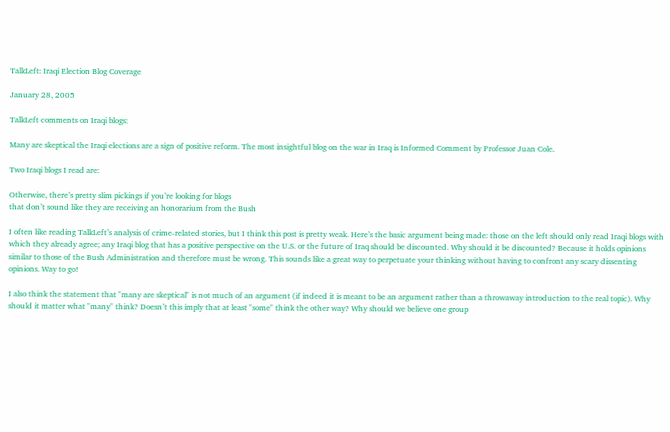TalkLeft: Iraqi Election Blog Coverage

January 28, 2005

TalkLeft comments on Iraqi blogs:

Many are skeptical the Iraqi elections are a sign of positive reform. The most insightful blog on the war in Iraq is Informed Comment by Professor Juan Cole.

Two Iraqi blogs I read are:

Otherwise, there’s pretty slim pickings if you’re looking for blogs
that don’t sound like they are receiving an honorarium from the Bush

I often like reading TalkLeft’s analysis of crime-related stories, but I think this post is pretty weak. Here’s the basic argument being made: those on the left should only read Iraqi blogs with which they already agree; any Iraqi blog that has a positive perspective on the U.S. or the future of Iraq should be discounted. Why should it be discounted? Because it holds opinions similar to those of the Bush Administration and therefore must be wrong. This sounds like a great way to perpetuate your thinking without having to confront any scary dissenting opinions. Way to go!

I also think the statement that "many are skeptical" is not much of an argument (if indeed it is meant to be an argument rather than a throwaway introduction to the real topic). Why should it matter what "many" think? Doesn’t this imply that at least "some" think the other way? Why should we believe one group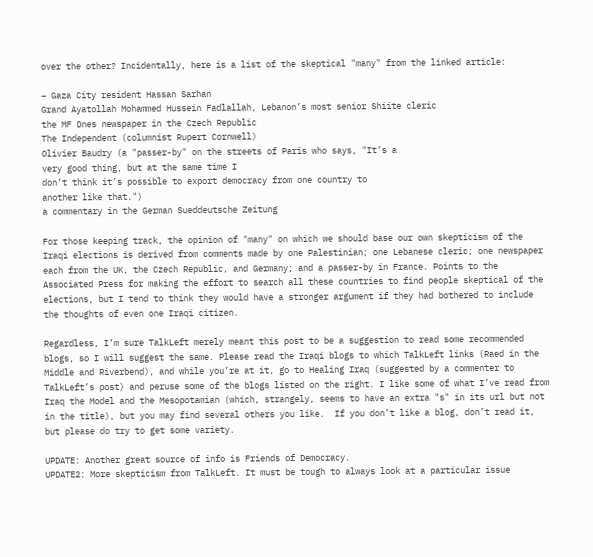over the other? Incidentally, here is a list of the skeptical "many" from the linked article:

– Gaza City resident Hassan Sarhan
Grand Ayatollah Mohammed Hussein Fadlallah, Lebanon’s most senior Shiite cleric
the MF Dnes newspaper in the Czech Republic
The Independent (columnist Rupert Cornwell)
Olivier Baudry (a "passer-by" on the streets of Paris who says, "It’s a
very good thing, but at the same time I
don’t think it’s possible to export democracy from one country to
another like that.")
a commentary in the German Sueddeutsche Zeitung

For those keeping track, the opinion of "many" on which we should base our own skepticism of the Iraqi elections is derived from comments made by one Palestinian; one Lebanese cleric; one newspaper each from the UK, the Czech Republic, and Germany; and a passer-by in France. Points to the Associated Press for making the effort to search all these countries to find people skeptical of the elections, but I tend to think they would have a stronger argument if they had bothered to include the thoughts of even one Iraqi citizen.

Regardless, I’m sure TalkLeft merely meant this post to be a suggestion to read some recommended blogs, so I will suggest the same. Please read the Iraqi blogs to which TalkLeft links (Raed in the Middle and Riverbend), and while you’re at it, go to Healing Iraq (suggested by a commenter to TalkLeft’s post) and peruse some of the blogs listed on the right. I like some of what I’ve read from Iraq the Model and the Mesopotamian (which, strangely, seems to have an extra "s" in its url but not in the title), but you may find several others you like.  If you don’t like a blog, don’t read it, but please do try to get some variety.

UPDATE: Another great source of info is Friends of Democracy.
UPDATE2: More skepticism from TalkLeft. It must be tough to always look at a particular issue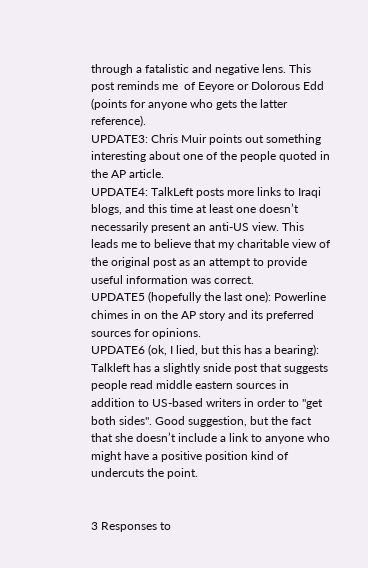through a fatalistic and negative lens. This post reminds me  of Eeyore or Dolorous Edd (points for anyone who gets the latter reference).
UPDATE3: Chris Muir points out something interesting about one of the people quoted in the AP article.
UPDATE4: TalkLeft posts more links to Iraqi blogs, and this time at least one doesn’t necessarily present an anti-US view. This leads me to believe that my charitable view of the original post as an attempt to provide useful information was correct.
UPDATE5 (hopefully the last one): Powerline chimes in on the AP story and its preferred sources for opinions.
UPDATE6 (ok, I lied, but this has a bearing): Talkleft has a slightly snide post that suggests people read middle eastern sources in addition to US-based writers in order to "get both sides". Good suggestion, but the fact that she doesn’t include a link to anyone who might have a positive position kind of undercuts the point.


3 Responses to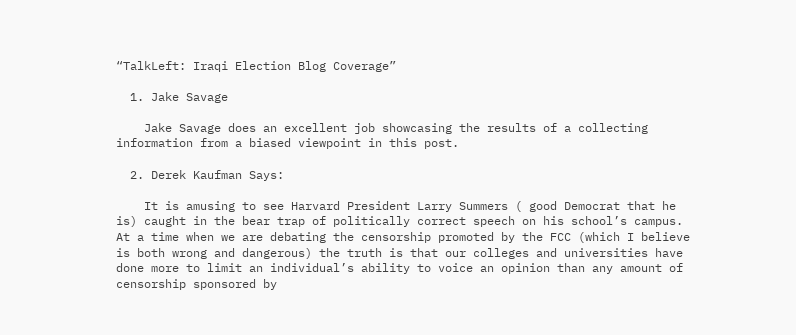“TalkLeft: Iraqi Election Blog Coverage”

  1. Jake Savage

    Jake Savage does an excellent job showcasing the results of a collecting information from a biased viewpoint in this post.

  2. Derek Kaufman Says:

    It is amusing to see Harvard President Larry Summers ( good Democrat that he is) caught in the bear trap of politically correct speech on his school’s campus. At a time when we are debating the censorship promoted by the FCC (which I believe is both wrong and dangerous) the truth is that our colleges and universities have done more to limit an individual’s ability to voice an opinion than any amount of censorship sponsored by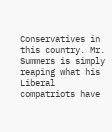Conservatives in this country. Mr. Summers is simply reaping what his Liberal compatriots have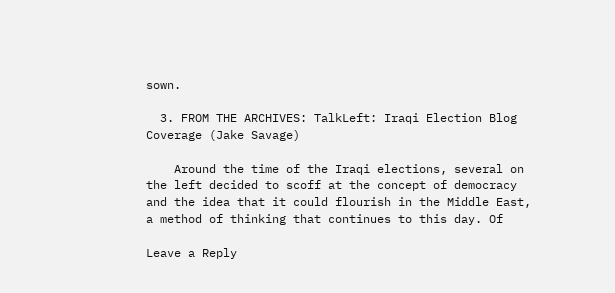sown.

  3. FROM THE ARCHIVES: TalkLeft: Iraqi Election Blog Coverage (Jake Savage)

    Around the time of the Iraqi elections, several on the left decided to scoff at the concept of democracy and the idea that it could flourish in the Middle East, a method of thinking that continues to this day. Of

Leave a Reply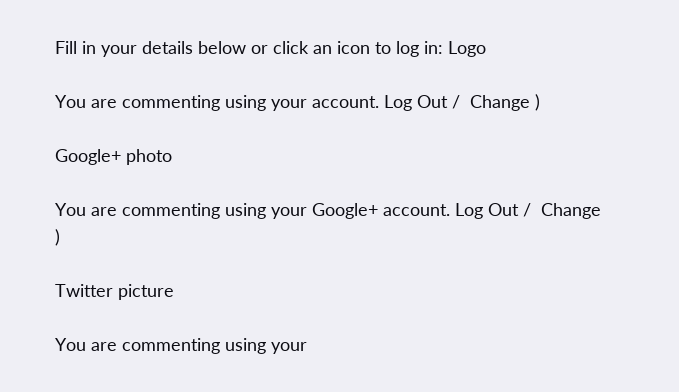Fill in your details below or click an icon to log in: Logo

You are commenting using your account. Log Out /  Change )

Google+ photo

You are commenting using your Google+ account. Log Out /  Change )

Twitter picture

You are commenting using your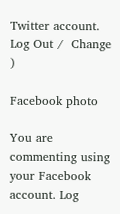Twitter account. Log Out /  Change )

Facebook photo

You are commenting using your Facebook account. Log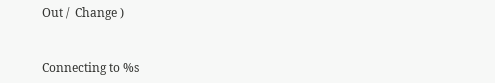Out /  Change )


Connecting to %s